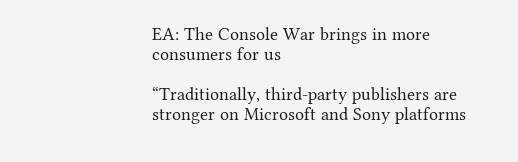EA: The Console War brings in more consumers for us

“Traditionally, third-party publishers are stronger on Microsoft and Sony platforms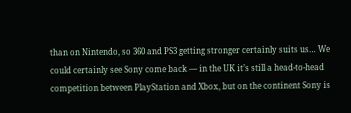than on Nintendo, so 360 and PS3 getting stronger certainly suits us… We could certainly see Sony come back — in the UK it’s still a head-to-head competition between PlayStation and Xbox, but on the continent Sony is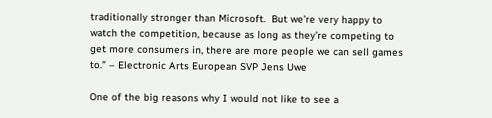traditionally stronger than Microsoft.  But we’re very happy to watch the competition, because as long as they’re competing to get more consumers in, there are more people we can sell games to.” – Electronic Arts European SVP Jens Uwe

One of the big reasons why I would not like to see a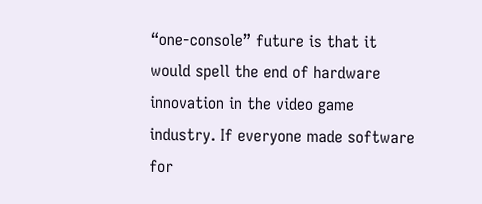“one-console” future is that it would spell the end of hardware innovation in the video game industry. If everyone made software for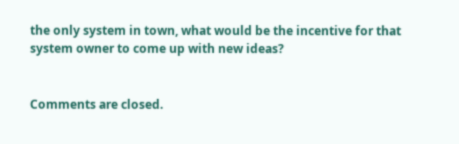the only system in town, what would be the incentive for that system owner to come up with new ideas?


Comments are closed.